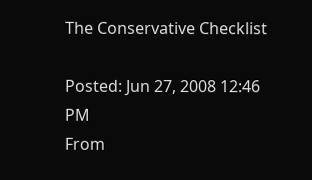The Conservative Checklist

Posted: Jun 27, 2008 12:46 PM
From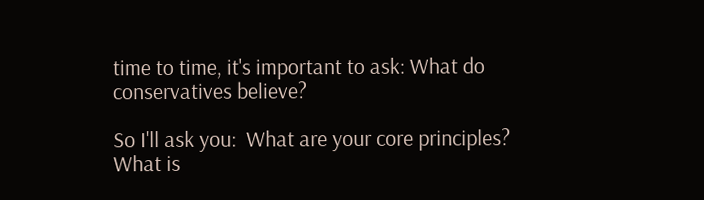time to time, it's important to ask: What do conservatives believe?

So I'll ask you:  What are your core principles?  What is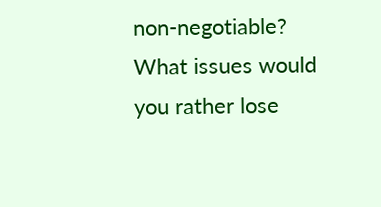non-negotiable?  What issues would you rather lose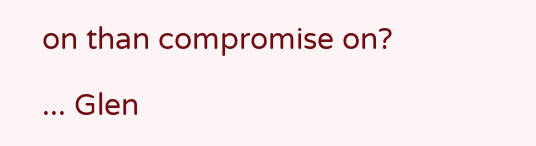on than compromise on?

... Glen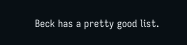Beck has a pretty good list.